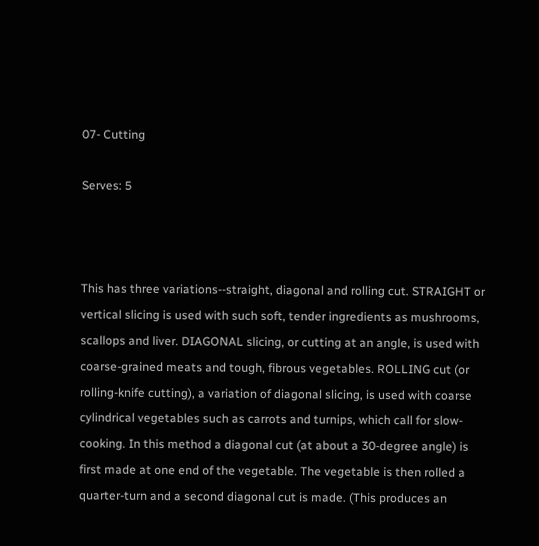07- Cutting

Serves: 5



This has three variations--straight, diagonal and rolling cut. STRAIGHT or vertical slicing is used with such soft, tender ingredients as mushrooms, scallops and liver. DIAGONAL slicing, or cutting at an angle, is used with coarse-grained meats and tough, fibrous vegetables. ROLLING cut (or rolling-knife cutting), a variation of diagonal slicing, is used with coarse cylindrical vegetables such as carrots and turnips, which call for slow-cooking. In this method a diagonal cut (at about a 30-degree angle) is first made at one end of the vegetable. The vegetable is then rolled a quarter-turn and a second diagonal cut is made. (This produces an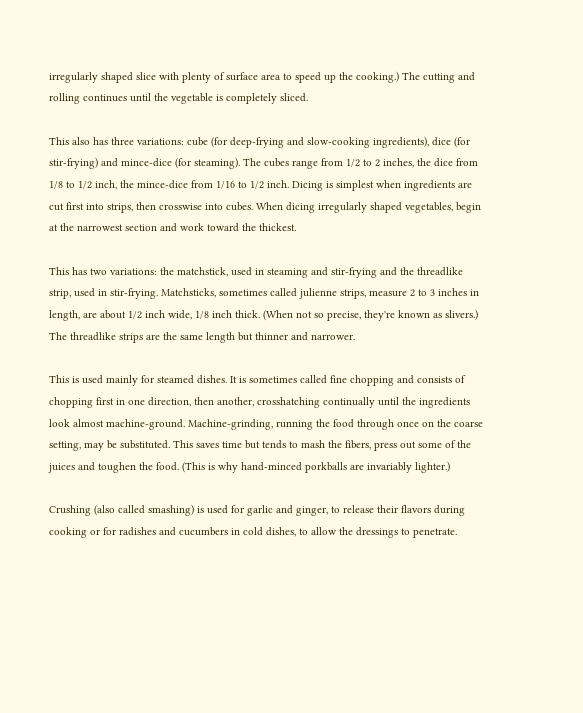irregularly shaped slice with plenty of surface area to speed up the cooking.) The cutting and rolling continues until the vegetable is completely sliced.

This also has three variations: cube (for deep-frying and slow-cooking ingredients), dice (for stir-frying) and mince-dice (for steaming). The cubes range from 1/2 to 2 inches, the dice from 1/8 to 1/2 inch, the mince-dice from 1/16 to 1/2 inch. Dicing is simplest when ingredients are cut first into strips, then crosswise into cubes. When dicing irregularly shaped vegetables, begin at the narrowest section and work toward the thickest.

This has two variations: the matchstick, used in steaming and stir-frying and the threadlike strip, used in stir-frying. Matchsticks, sometimes called julienne strips, measure 2 to 3 inches in length, are about 1/2 inch wide, 1/8 inch thick. (When not so precise, they're known as slivers.) The threadlike strips are the same length but thinner and narrower.

This is used mainly for steamed dishes. It is sometimes called fine chopping and consists of chopping first in one direction, then another, crosshatching continually until the ingredients look almost machine-ground. Machine-grinding, running the food through once on the coarse setting, may be substituted. This saves time but tends to mash the fibers, press out some of the juices and toughen the food. (This is why hand-minced porkballs are invariably lighter.)

Crushing (also called smashing) is used for garlic and ginger, to release their flavors during cooking or for radishes and cucumbers in cold dishes, to allow the dressings to penetrate.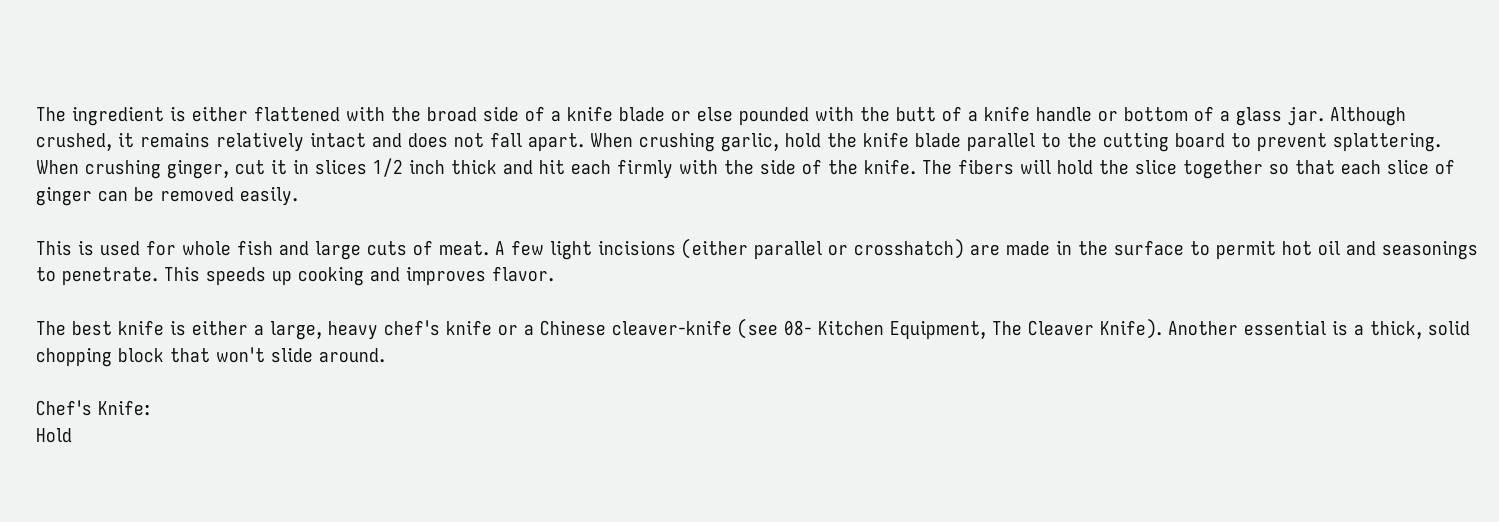The ingredient is either flattened with the broad side of a knife blade or else pounded with the butt of a knife handle or bottom of a glass jar. Although crushed, it remains relatively intact and does not fall apart. When crushing garlic, hold the knife blade parallel to the cutting board to prevent splattering. When crushing ginger, cut it in slices 1/2 inch thick and hit each firmly with the side of the knife. The fibers will hold the slice together so that each slice of ginger can be removed easily.

This is used for whole fish and large cuts of meat. A few light incisions (either parallel or crosshatch) are made in the surface to permit hot oil and seasonings to penetrate. This speeds up cooking and improves flavor.

The best knife is either a large, heavy chef's knife or a Chinese cleaver-knife (see 08- Kitchen Equipment, The Cleaver Knife). Another essential is a thick, solid chopping block that won't slide around.

Chef's Knife:
Hold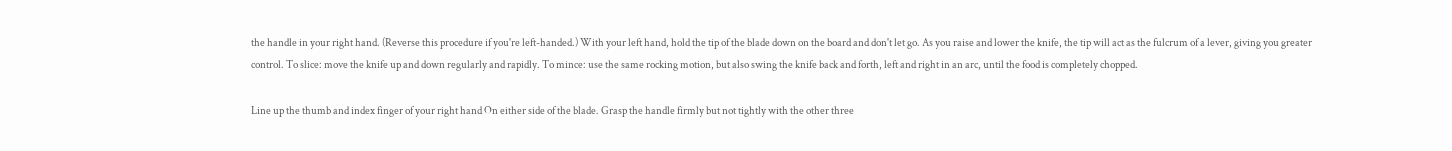the handle in your right hand. (Reverse this procedure if you're left-handed.) With your left hand, hold the tip of the blade down on the board and don't let go. As you raise and lower the knife, the tip will act as the fulcrum of a lever, giving you greater control. To slice: move the knife up and down regularly and rapidly. To mince: use the same rocking motion, but also swing the knife back and forth, left and right in an arc, until the food is completely chopped.

Line up the thumb and index finger of your right hand On either side of the blade. Grasp the handle firmly but not tightly with the other three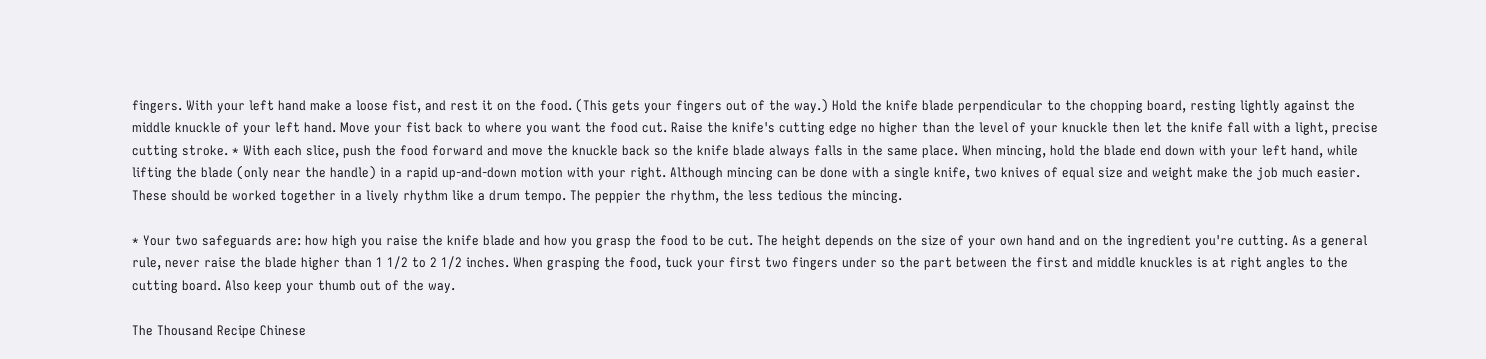fingers. With your left hand make a loose fist, and rest it on the food. (This gets your fingers out of the way.) Hold the knife blade perpendicular to the chopping board, resting lightly against the middle knuckle of your left hand. Move your fist back to where you want the food cut. Raise the knife's cutting edge no higher than the level of your knuckle then let the knife fall with a light, precise cutting stroke. * With each slice, push the food forward and move the knuckle back so the knife blade always falls in the same place. When mincing, hold the blade end down with your left hand, while lifting the blade (only near the handle) in a rapid up-and-down motion with your right. Although mincing can be done with a single knife, two knives of equal size and weight make the job much easier. These should be worked together in a lively rhythm like a drum tempo. The peppier the rhythm, the less tedious the mincing.

* Your two safeguards are: how high you raise the knife blade and how you grasp the food to be cut. The height depends on the size of your own hand and on the ingredient you're cutting. As a general rule, never raise the blade higher than 1 1/2 to 2 1/2 inches. When grasping the food, tuck your first two fingers under so the part between the first and middle knuckles is at right angles to the cutting board. Also keep your thumb out of the way.

The Thousand Recipe Chinese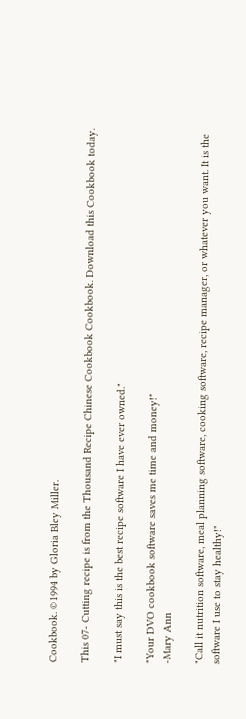Cookbook. ©1994 by Gloria Bley Miller.

This 07- Cutting recipe is from the Thousand Recipe Chinese Cookbook Cookbook. Download this Cookbook today.

"I must say this is the best recipe software I have ever owned."

"Your DVO cookbook software saves me time and money!"
-Mary Ann

"Call it nutrition software, meal planning software, cooking software, recipe manager, or whatever you want. It is the software I use to stay healthy!"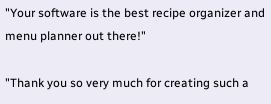"Your software is the best recipe organizer and menu planner out there!"

"Thank you so very much for creating such a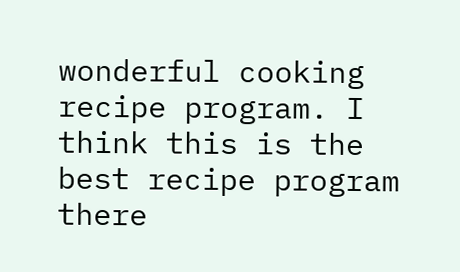wonderful cooking recipe program. I think this is the best recipe program there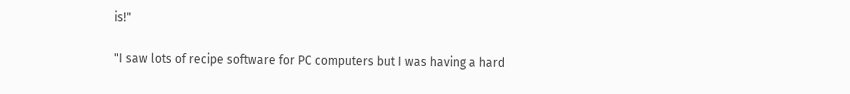is!"

"I saw lots of recipe software for PC computers but I was having a hard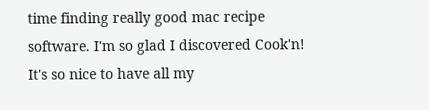time finding really good mac recipe software. I'm so glad I discovered Cook'n! It's so nice to have all my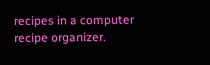recipes in a computer recipe organizer.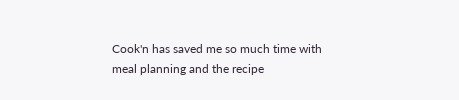Cook'n has saved me so much time with meal planning and the recipe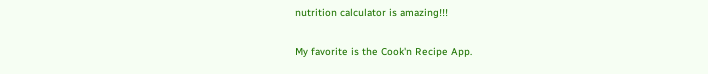nutrition calculator is amazing!!!

My favorite is the Cook'n Recipe App.